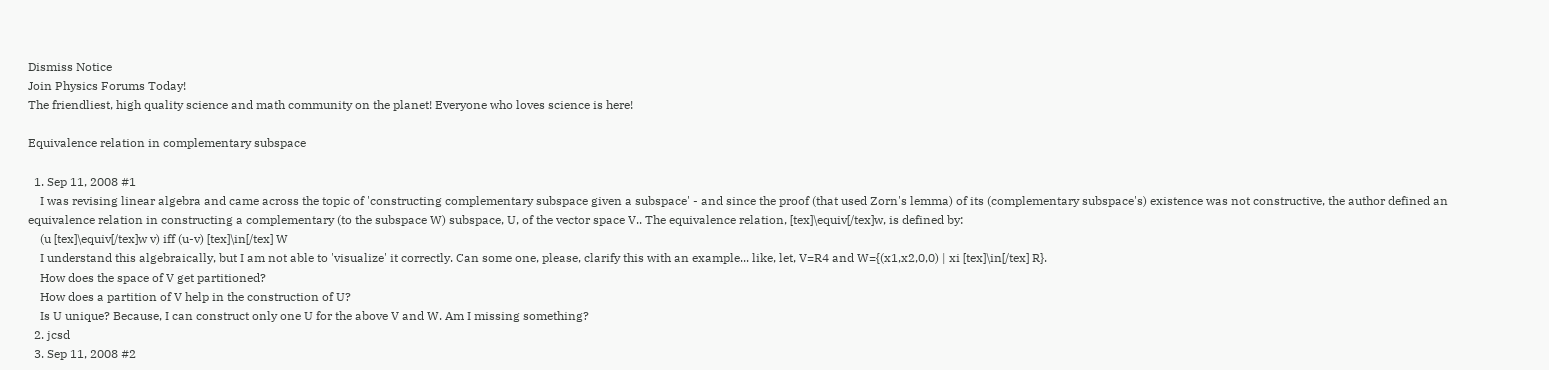Dismiss Notice
Join Physics Forums Today!
The friendliest, high quality science and math community on the planet! Everyone who loves science is here!

Equivalence relation in complementary subspace

  1. Sep 11, 2008 #1
    I was revising linear algebra and came across the topic of 'constructing complementary subspace given a subspace' - and since the proof (that used Zorn's lemma) of its (complementary subspace's) existence was not constructive, the author defined an equivalence relation in constructing a complementary (to the subspace W) subspace, U, of the vector space V.. The equivalence relation, [tex]\equiv[/tex]w, is defined by:
    (u [tex]\equiv[/tex]w v) iff (u-v) [tex]\in[/tex] W
    I understand this algebraically, but I am not able to 'visualize' it correctly. Can some one, please, clarify this with an example... like, let, V=R4 and W={(x1,x2,0,0) | xi [tex]\in[/tex] R}.
    How does the space of V get partitioned?
    How does a partition of V help in the construction of U?
    Is U unique? Because, I can construct only one U for the above V and W. Am I missing something?
  2. jcsd
  3. Sep 11, 2008 #2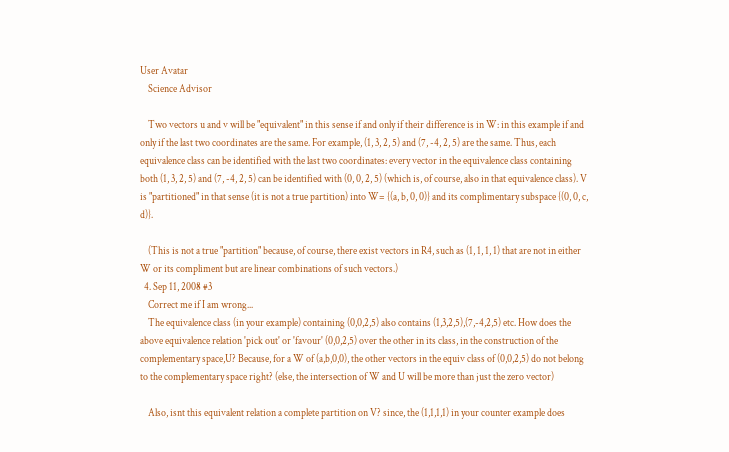User Avatar
    Science Advisor

    Two vectors u and v will be "equivalent" in this sense if and only if their difference is in W: in this example if and only if the last two coordinates are the same. For example, (1, 3, 2, 5) and (7, -4, 2, 5) are the same. Thus, each equivalence class can be identified with the last two coordinates: every vector in the equivalence class containing both (1, 3, 2, 5) and (7, -4, 2, 5) can be identified with (0, 0, 2, 5) (which is, of course, also in that equivalence class). V is "partitioned" in that sense (it is not a true partition) into W= {(a, b, 0, 0)} and its complimentary subspace {(0, 0, c, d)}.

    (This is not a true "partition" because, of course, there exist vectors in R4, such as (1, 1, 1, 1) that are not in either W or its compliment but are linear combinations of such vectors.)
  4. Sep 11, 2008 #3
    Correct me if I am wrong...
    The equivalence class (in your example) containing (0,0,2,5) also contains (1,3,2,5),(7,-4,2,5) etc. How does the above equivalence relation 'pick out' or 'favour' (0,0,2,5) over the other in its class, in the construction of the complementary space,U? Because, for a W of (a,b,0,0), the other vectors in the equiv class of (0,0,2,5) do not belong to the complementary space right? (else, the intersection of W and U will be more than just the zero vector)

    Also, isnt this equivalent relation a complete partition on V? since, the (1,1,1,1) in your counter example does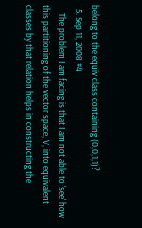belong to the equiv class containing (0,0,1,1)?
  5. Sep 11, 2008 #4
    The problem I am facing is that I am not able to 'see' how this partitioning of the vector space, V, into equivalent classes by that relation helps in constructing the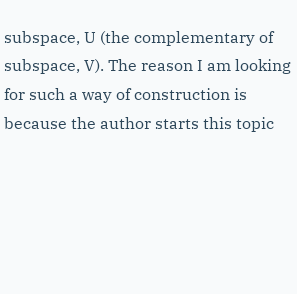subspace, U (the complementary of subspace, V). The reason I am looking for such a way of construction is because the author starts this topic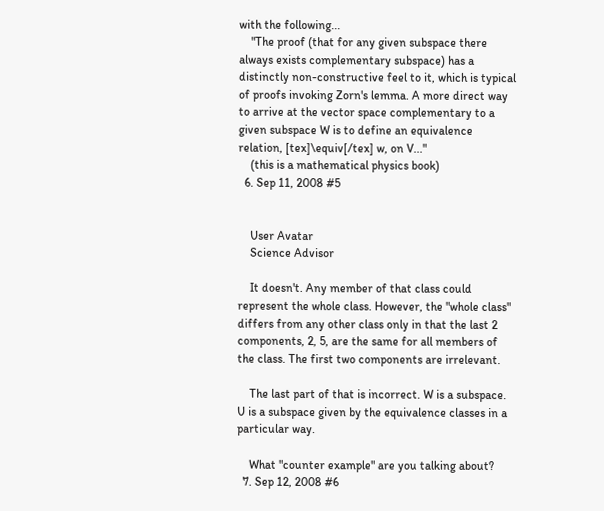with the following...
    "The proof (that for any given subspace there always exists complementary subspace) has a distinctly non-constructive feel to it, which is typical of proofs invoking Zorn's lemma. A more direct way to arrive at the vector space complementary to a given subspace W is to define an equivalence relation, [tex]\equiv[/tex] w, on V..."
    (this is a mathematical physics book)
  6. Sep 11, 2008 #5


    User Avatar
    Science Advisor

    It doesn't. Any member of that class could represent the whole class. However, the "whole class" differs from any other class only in that the last 2 components, 2, 5, are the same for all members of the class. The first two components are irrelevant.

    The last part of that is incorrect. W is a subspace. U is a subspace given by the equivalence classes in a particular way.

    What "counter example" are you talking about?
  7. Sep 12, 2008 #6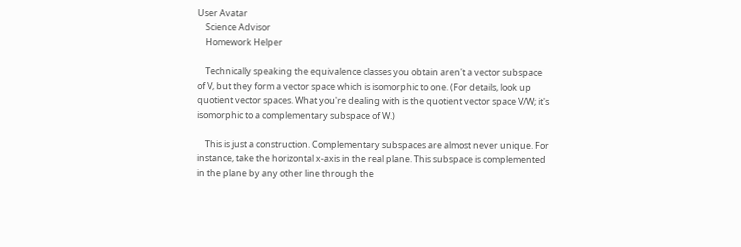User Avatar
    Science Advisor
    Homework Helper

    Technically speaking the equivalence classes you obtain aren't a vector subspace of V, but they form a vector space which is isomorphic to one. (For details, look up quotient vector spaces. What you're dealing with is the quotient vector space V/W; it's isomorphic to a complementary subspace of W.)

    This is just a construction. Complementary subspaces are almost never unique. For instance, take the horizontal x-axis in the real plane. This subspace is complemented in the plane by any other line through the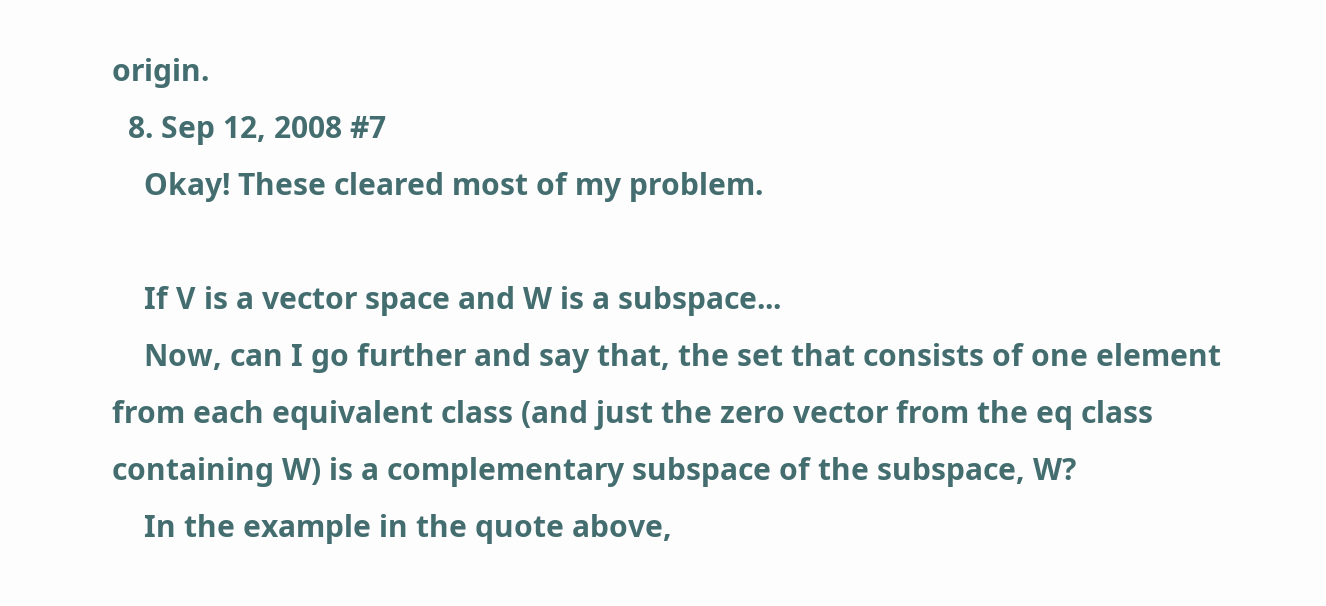origin.
  8. Sep 12, 2008 #7
    Okay! These cleared most of my problem.

    If V is a vector space and W is a subspace...
    Now, can I go further and say that, the set that consists of one element from each equivalent class (and just the zero vector from the eq class containing W) is a complementary subspace of the subspace, W?
    In the example in the quote above,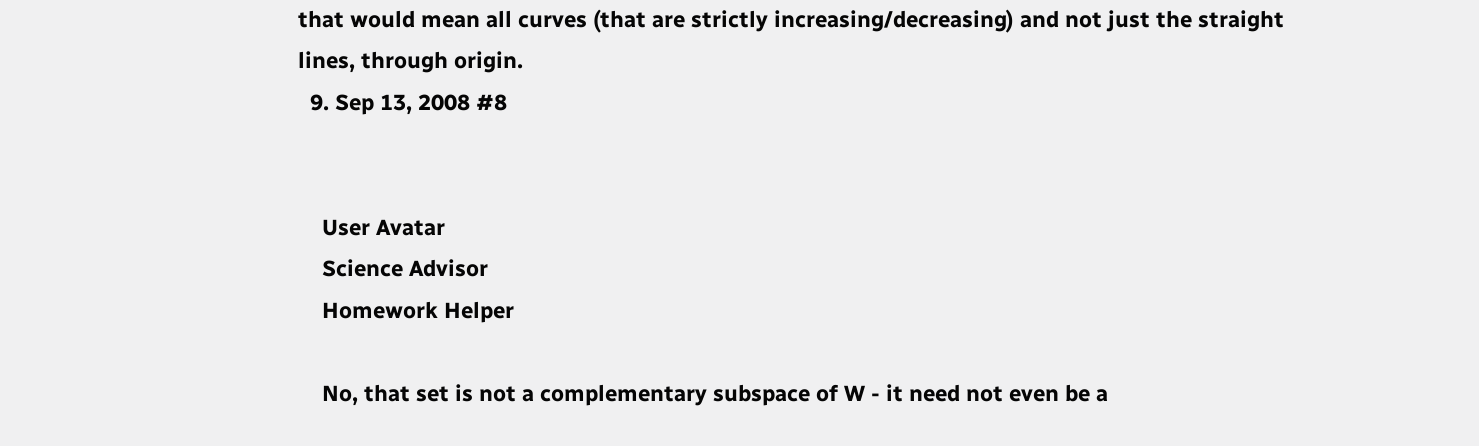that would mean all curves (that are strictly increasing/decreasing) and not just the straight lines, through origin.
  9. Sep 13, 2008 #8


    User Avatar
    Science Advisor
    Homework Helper

    No, that set is not a complementary subspace of W - it need not even be a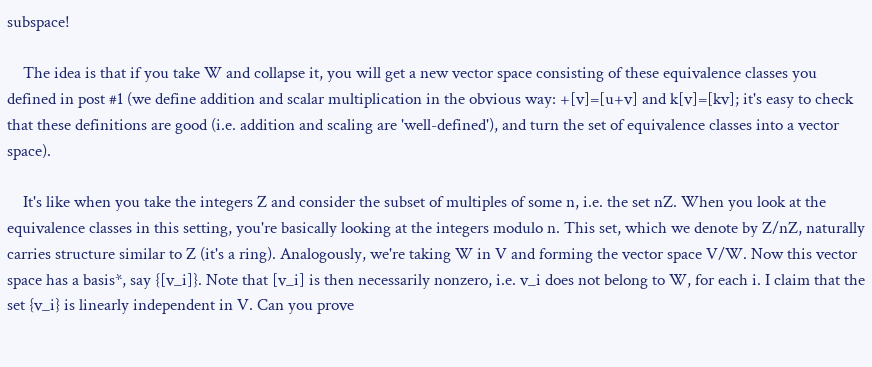subspace!

    The idea is that if you take W and collapse it, you will get a new vector space consisting of these equivalence classes you defined in post #1 (we define addition and scalar multiplication in the obvious way: +[v]=[u+v] and k[v]=[kv]; it's easy to check that these definitions are good (i.e. addition and scaling are 'well-defined'), and turn the set of equivalence classes into a vector space).

    It's like when you take the integers Z and consider the subset of multiples of some n, i.e. the set nZ. When you look at the equivalence classes in this setting, you're basically looking at the integers modulo n. This set, which we denote by Z/nZ, naturally carries structure similar to Z (it's a ring). Analogously, we're taking W in V and forming the vector space V/W. Now this vector space has a basis*, say {[v_i]}. Note that [v_i] is then necessarily nonzero, i.e. v_i does not belong to W, for each i. I claim that the set {v_i} is linearly independent in V. Can you prove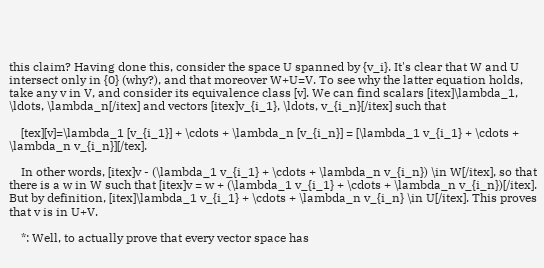this claim? Having done this, consider the space U spanned by {v_i}. It's clear that W and U intersect only in {0} (why?), and that moreover W+U=V. To see why the latter equation holds, take any v in V, and consider its equivalence class [v]. We can find scalars [itex]\lambda_1, \ldots, \lambda_n[/itex] and vectors [itex]v_{i_1}, \ldots, v_{i_n}[/itex] such that

    [tex][v]=\lambda_1 [v_{i_1}] + \cdots + \lambda_n [v_{i_n}] = [\lambda_1 v_{i_1} + \cdots + \lambda_n v_{i_n}][/tex].

    In other words, [itex]v - (\lambda_1 v_{i_1} + \cdots + \lambda_n v_{i_n}) \in W[/itex], so that there is a w in W such that [itex]v = w + (\lambda_1 v_{i_1} + \cdots + \lambda_n v_{i_n})[/itex]. But by definition, [itex]\lambda_1 v_{i_1} + \cdots + \lambda_n v_{i_n} \in U[/itex]. This proves that v is in U+V.

    *: Well, to actually prove that every vector space has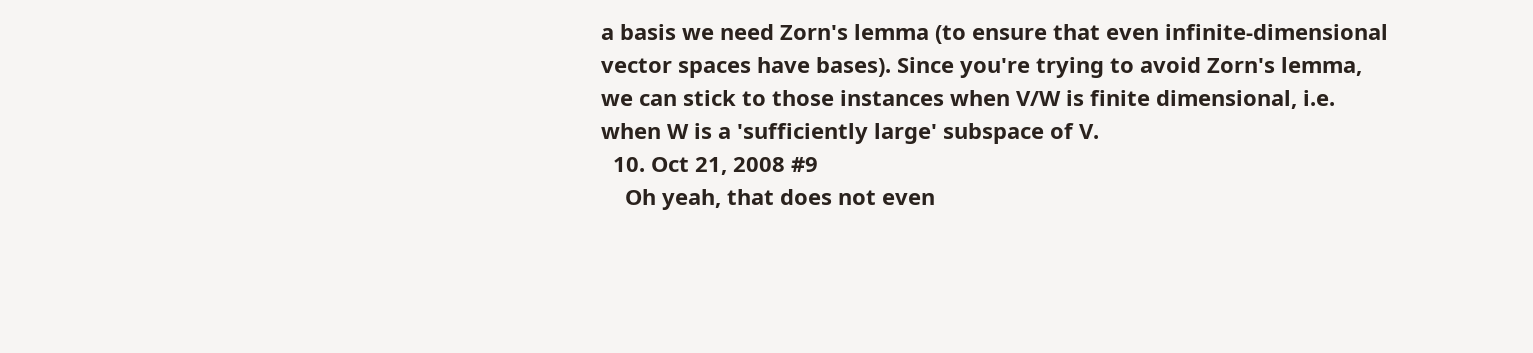a basis we need Zorn's lemma (to ensure that even infinite-dimensional vector spaces have bases). Since you're trying to avoid Zorn's lemma, we can stick to those instances when V/W is finite dimensional, i.e. when W is a 'sufficiently large' subspace of V.
  10. Oct 21, 2008 #9
    Oh yeah, that does not even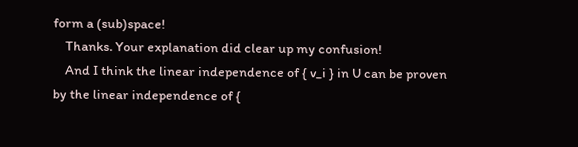form a (sub)space!
    Thanks. Your explanation did clear up my confusion!
    And I think the linear independence of { v_i } in U can be proven by the linear independence of {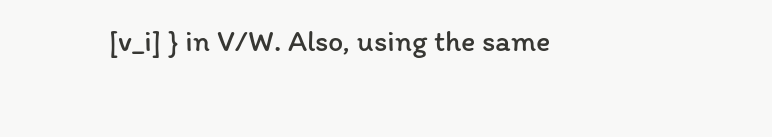[v_i] } in V/W. Also, using the same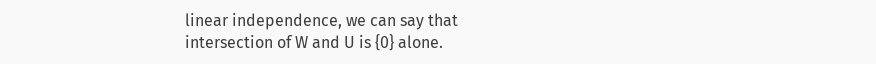linear independence, we can say that intersection of W and U is {0} alone.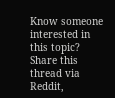Know someone interested in this topic? Share this thread via Reddit,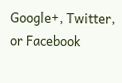Google+, Twitter, or Facebook